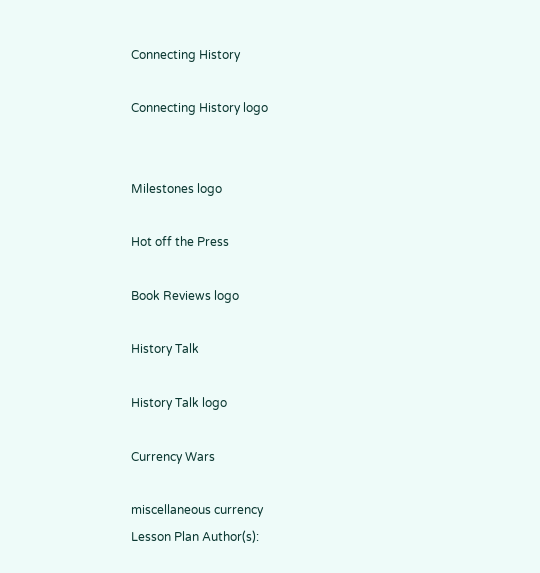Connecting History

Connecting History logo


Milestones logo

Hot off the Press

Book Reviews logo

History Talk

History Talk logo

Currency Wars

miscellaneous currency
Lesson Plan Author(s):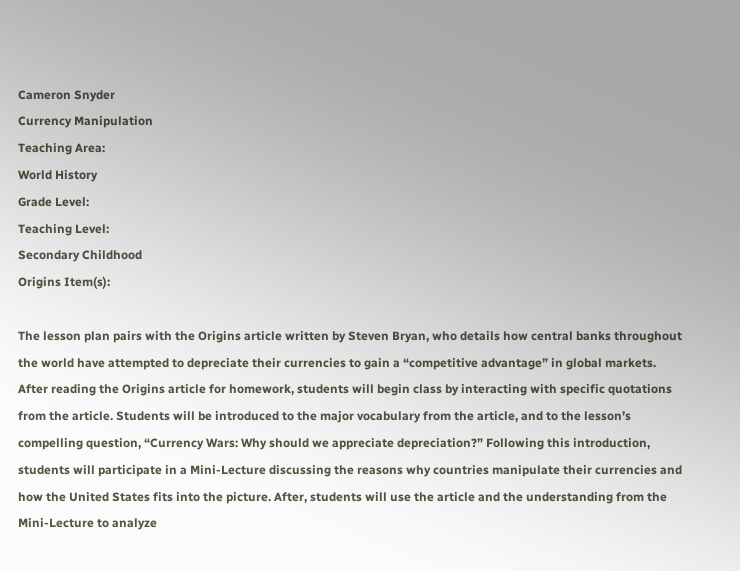Cameron Snyder
Currency Manipulation
Teaching Area:
World History
Grade Level:
Teaching Level:
Secondary Childhood
Origins Item(s):

The lesson plan pairs with the Origins article written by Steven Bryan, who details how central banks throughout the world have attempted to depreciate their currencies to gain a “competitive advantage” in global markets. After reading the Origins article for homework, students will begin class by interacting with specific quotations from the article. Students will be introduced to the major vocabulary from the article, and to the lesson’s compelling question, “Currency Wars: Why should we appreciate depreciation?” Following this introduction, students will participate in a Mini-Lecture discussing the reasons why countries manipulate their currencies and how the United States fits into the picture. After, students will use the article and the understanding from the Mini-Lecture to analyze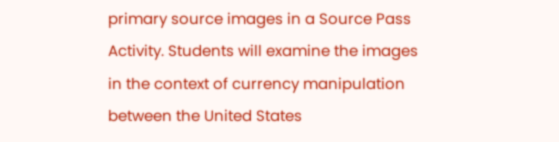primary source images in a Source Pass Activity. Students will examine the images in the context of currency manipulation between the United States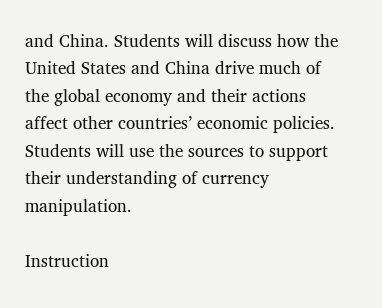and China. Students will discuss how the United States and China drive much of the global economy and their actions affect other countries’ economic policies. Students will use the sources to support their understanding of currency manipulation.

Instruction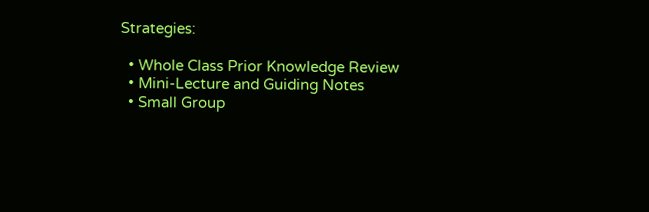Strategies:

  • Whole Class Prior Knowledge Review
  • Mini-Lecture and Guiding Notes
  • Small Group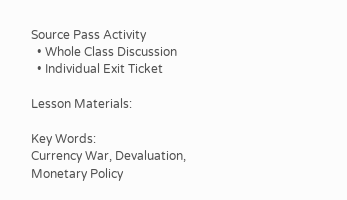Source Pass Activity
  • Whole Class Discussion
  • Individual Exit Ticket

Lesson Materials:

Key Words:
Currency War, Devaluation, Monetary Policy